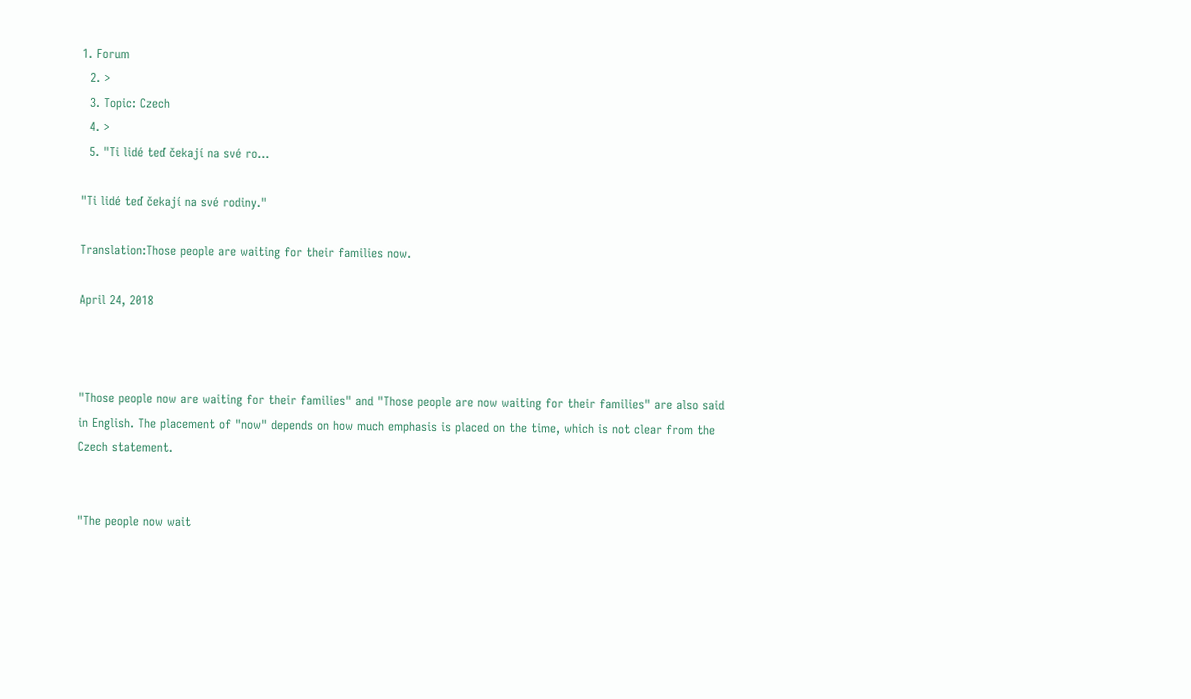1. Forum
  2. >
  3. Topic: Czech
  4. >
  5. "Ti lidé teď čekají na své ro…

"Ti lidé teď čekají na své rodiny."

Translation:Those people are waiting for their families now.

April 24, 2018



"Those people now are waiting for their families" and "Those people are now waiting for their families" are also said in English. The placement of "now" depends on how much emphasis is placed on the time, which is not clear from the Czech statement.


"The people now wait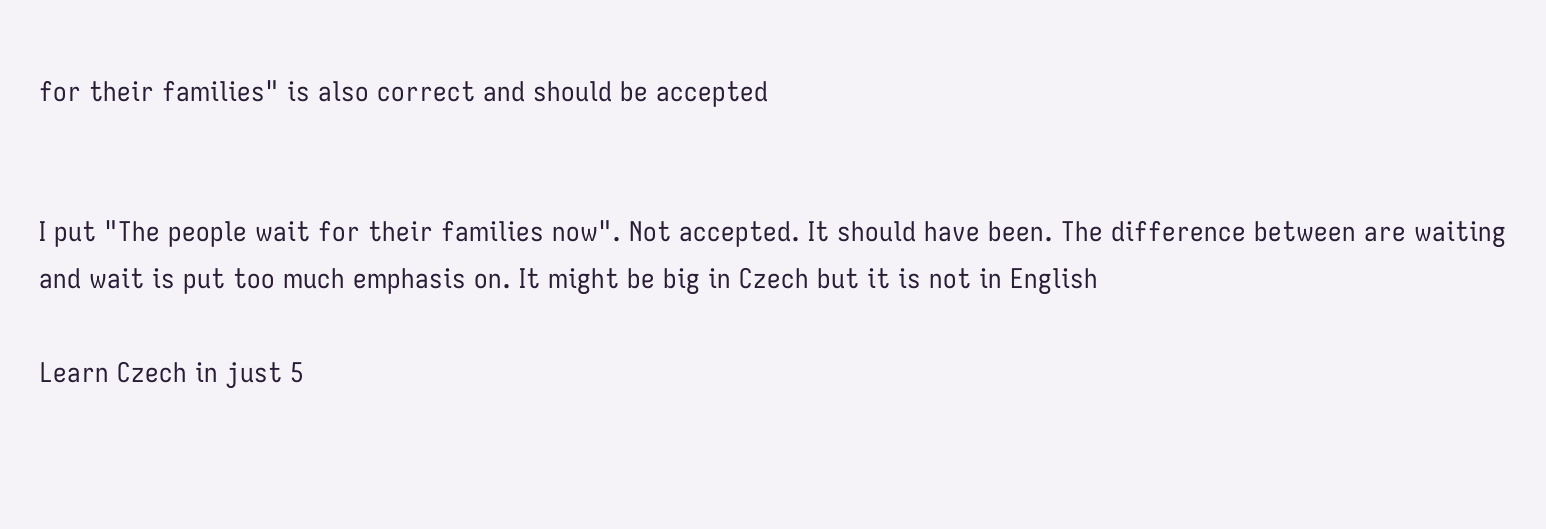for their families" is also correct and should be accepted


I put "The people wait for their families now". Not accepted. It should have been. The difference between are waiting and wait is put too much emphasis on. It might be big in Czech but it is not in English

Learn Czech in just 5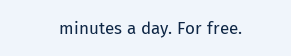minutes a day. For free.